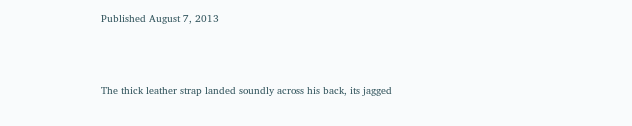Published August 7, 2013



The thick leather strap landed soundly across his back, its jagged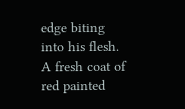edge biting into his flesh.  A fresh coat of red painted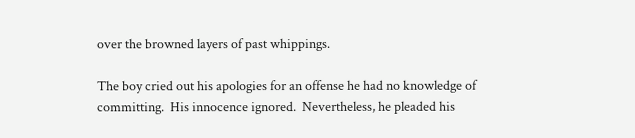over the browned layers of past whippings.

The boy cried out his apologies for an offense he had no knowledge of committing.  His innocence ignored.  Nevertheless, he pleaded his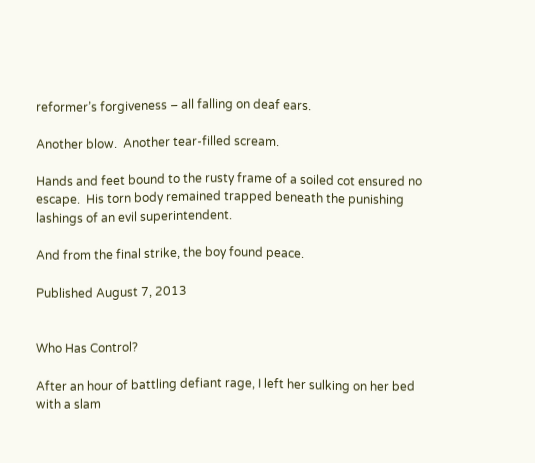reformer’s forgiveness – all falling on deaf ears.

Another blow.  Another tear-filled scream.

Hands and feet bound to the rusty frame of a soiled cot ensured no escape.  His torn body remained trapped beneath the punishing lashings of an evil superintendent.

And from the final strike, the boy found peace.

Published August 7, 2013


Who Has Control?

After an hour of battling defiant rage, I left her sulking on her bed with a slam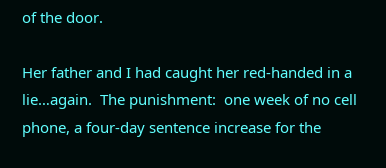of the door.

Her father and I had caught her red-handed in a lie…again.  The punishment:  one week of no cell phone, a four-day sentence increase for the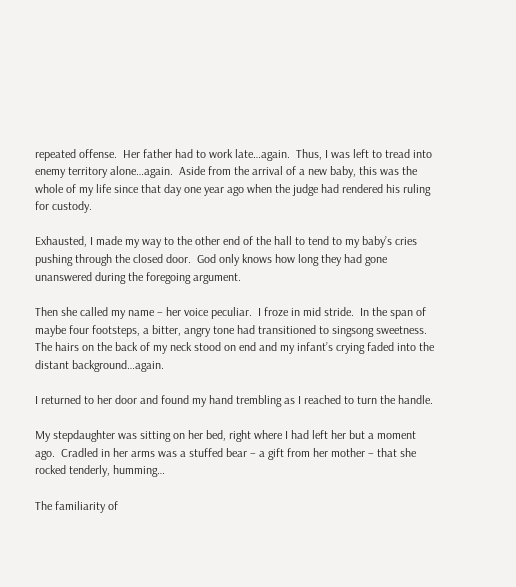repeated offense.  Her father had to work late…again.  Thus, I was left to tread into enemy territory alone…again.  Aside from the arrival of a new baby, this was the whole of my life since that day one year ago when the judge had rendered his ruling for custody.

Exhausted, I made my way to the other end of the hall to tend to my baby’s cries pushing through the closed door.  God only knows how long they had gone unanswered during the foregoing argument.

Then she called my name – her voice peculiar.  I froze in mid stride.  In the span of maybe four footsteps, a bitter, angry tone had transitioned to singsong sweetness.  The hairs on the back of my neck stood on end and my infant’s crying faded into the distant background…again.

I returned to her door and found my hand trembling as I reached to turn the handle.

My stepdaughter was sitting on her bed, right where I had left her but a moment ago.  Cradled in her arms was a stuffed bear – a gift from her mother – that she rocked tenderly, humming…

The familiarity of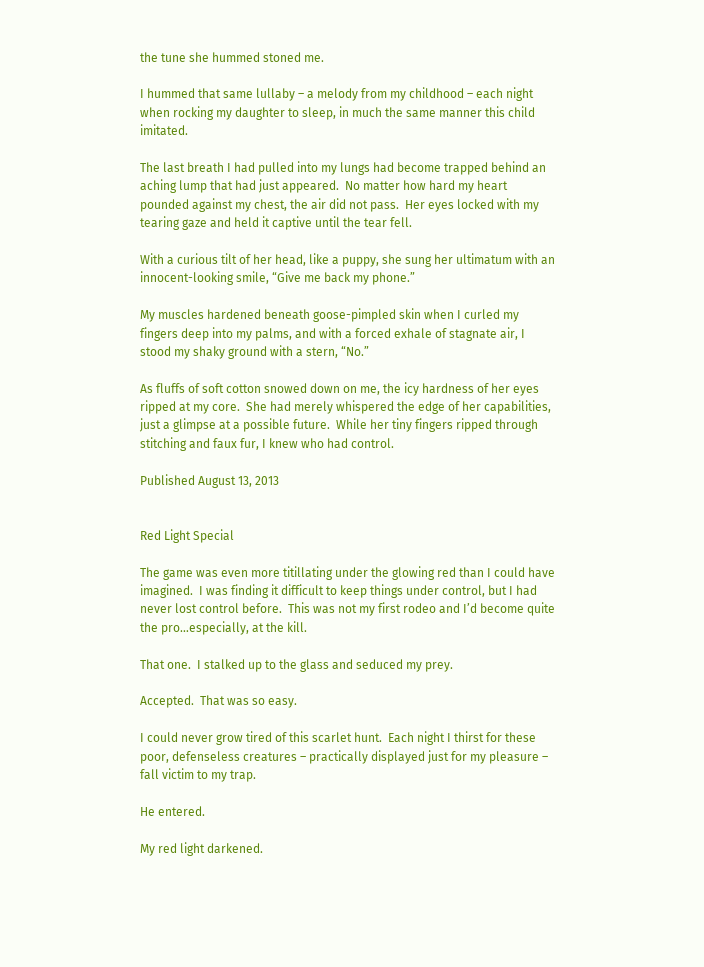the tune she hummed stoned me.

I hummed that same lullaby – a melody from my childhood – each night when rocking my daughter to sleep, in much the same manner this child imitated.

The last breath I had pulled into my lungs had become trapped behind an aching lump that had just appeared.  No matter how hard my heart pounded against my chest, the air did not pass.  Her eyes locked with my tearing gaze and held it captive until the tear fell.

With a curious tilt of her head, like a puppy, she sung her ultimatum with an innocent-looking smile, “Give me back my phone.”

My muscles hardened beneath goose-pimpled skin when I curled my fingers deep into my palms, and with a forced exhale of stagnate air, I stood my shaky ground with a stern, “No.”

As fluffs of soft cotton snowed down on me, the icy hardness of her eyes ripped at my core.  She had merely whispered the edge of her capabilities, just a glimpse at a possible future.  While her tiny fingers ripped through stitching and faux fur, I knew who had control.

Published August 13, 2013


Red Light Special

The game was even more titillating under the glowing red than I could have imagined.  I was finding it difficult to keep things under control, but I had never lost control before.  This was not my first rodeo and I’d become quite the pro…especially, at the kill.

That one.  I stalked up to the glass and seduced my prey.

Accepted.  That was so easy.

I could never grow tired of this scarlet hunt.  Each night I thirst for these poor, defenseless creatures – practically displayed just for my pleasure – fall victim to my trap.

He entered.

My red light darkened.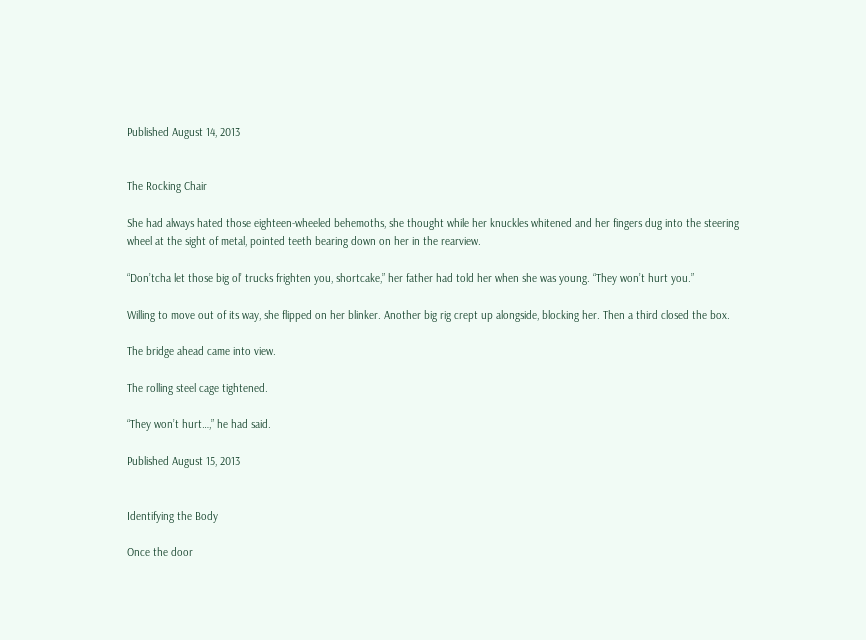Published August 14, 2013


The Rocking Chair

She had always hated those eighteen-wheeled behemoths, she thought while her knuckles whitened and her fingers dug into the steering wheel at the sight of metal, pointed teeth bearing down on her in the rearview.

“Don’tcha let those big ol’ trucks frighten you, shortcake,” her father had told her when she was young. “They won’t hurt you.”

Willing to move out of its way, she flipped on her blinker. Another big rig crept up alongside, blocking her. Then a third closed the box.

The bridge ahead came into view.

The rolling steel cage tightened.

“They won’t hurt…,” he had said.

Published August 15, 2013


Identifying the Body

Once the door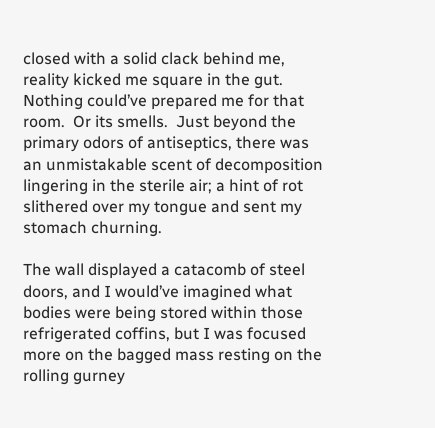closed with a solid clack behind me, reality kicked me square in the gut.  Nothing could’ve prepared me for that room.  Or its smells.  Just beyond the primary odors of antiseptics, there was an unmistakable scent of decomposition lingering in the sterile air; a hint of rot slithered over my tongue and sent my stomach churning.

The wall displayed a catacomb of steel doors, and I would’ve imagined what bodies were being stored within those refrigerated coffins, but I was focused more on the bagged mass resting on the rolling gurney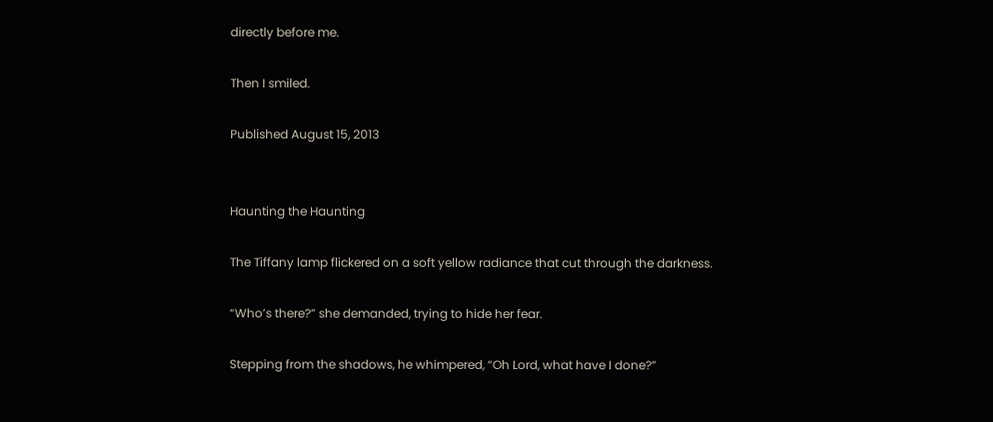directly before me.

Then I smiled.

Published August 15, 2013


Haunting the Haunting

The Tiffany lamp flickered on a soft yellow radiance that cut through the darkness.

“Who’s there?” she demanded, trying to hide her fear.

Stepping from the shadows, he whimpered, “Oh Lord, what have I done?”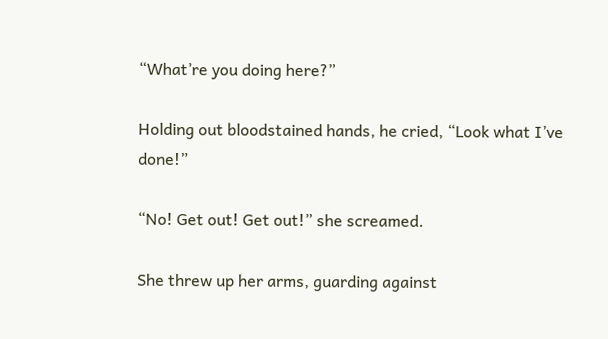“What’re you doing here?”

Holding out bloodstained hands, he cried, “Look what I’ve done!”

“No! Get out! Get out!” she screamed.

She threw up her arms, guarding against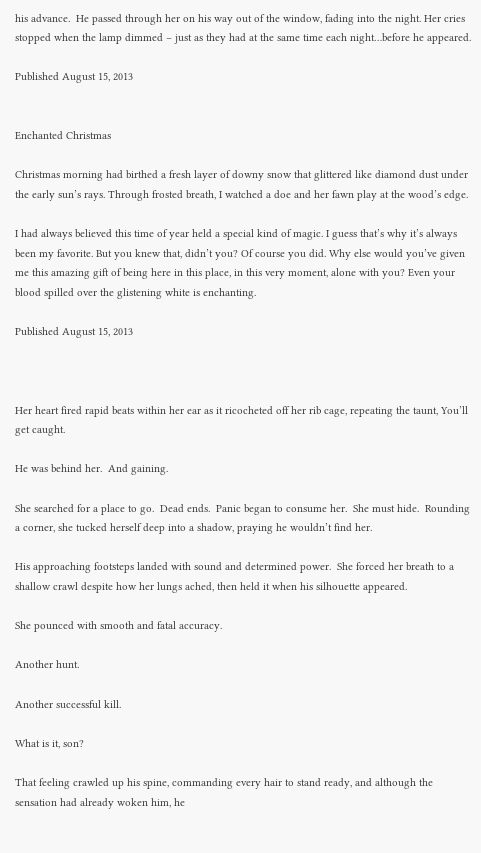his advance.  He passed through her on his way out of the window, fading into the night. Her cries stopped when the lamp dimmed – just as they had at the same time each night…before he appeared.

Published August 15, 2013


Enchanted Christmas

Christmas morning had birthed a fresh layer of downy snow that glittered like diamond dust under the early sun’s rays. Through frosted breath, I watched a doe and her fawn play at the wood’s edge.

I had always believed this time of year held a special kind of magic. I guess that’s why it’s always been my favorite. But you knew that, didn’t you? Of course you did. Why else would you’ve given me this amazing gift of being here in this place, in this very moment, alone with you? Even your blood spilled over the glistening white is enchanting.

Published August 15, 2013



Her heart fired rapid beats within her ear as it ricocheted off her rib cage, repeating the taunt, You’ll get caught.

He was behind her.  And gaining.

She searched for a place to go.  Dead ends.  Panic began to consume her.  She must hide.  Rounding a corner, she tucked herself deep into a shadow, praying he wouldn’t find her.

His approaching footsteps landed with sound and determined power.  She forced her breath to a shallow crawl despite how her lungs ached, then held it when his silhouette appeared.

She pounced with smooth and fatal accuracy.

Another hunt.

Another successful kill.

What is it, son?

That feeling crawled up his spine, commanding every hair to stand ready, and although the sensation had already woken him, he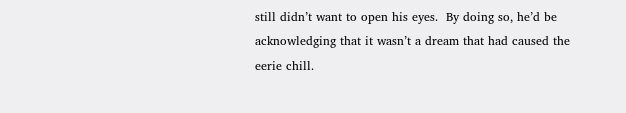still didn’t want to open his eyes.  By doing so, he’d be acknowledging that it wasn’t a dream that had caused the eerie chill.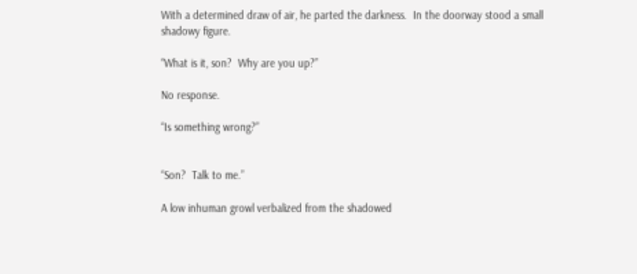With a determined draw of air, he parted the darkness.  In the doorway stood a small shadowy figure.

“What is it, son?  Why are you up?”

No response.

“Is something wrong?”


“Son?  Talk to me.”

A low inhuman growl verbalized from the shadowed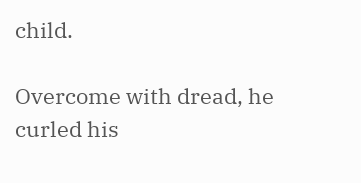child.

Overcome with dread, he curled his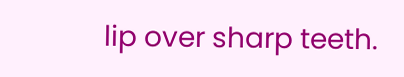lip over sharp teeth.